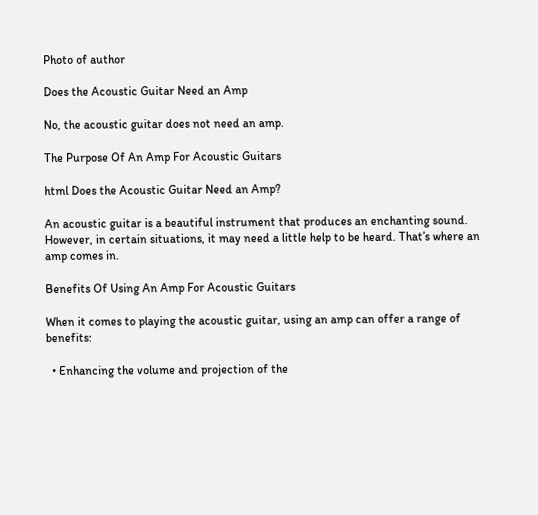Photo of author

Does the Acoustic Guitar Need an Amp

No, the acoustic guitar does not need an amp.

The Purpose Of An Amp For Acoustic Guitars

html Does the Acoustic Guitar Need an Amp?

An acoustic guitar is a beautiful instrument that produces an enchanting sound. However, in certain situations, it may need a little help to be heard. That’s where an amp comes in.

Benefits Of Using An Amp For Acoustic Guitars

When it comes to playing the acoustic guitar, using an amp can offer a range of benefits:

  • Enhancing the volume and projection of the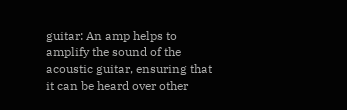guitar: An amp helps to amplify the sound of the acoustic guitar, ensuring that it can be heard over other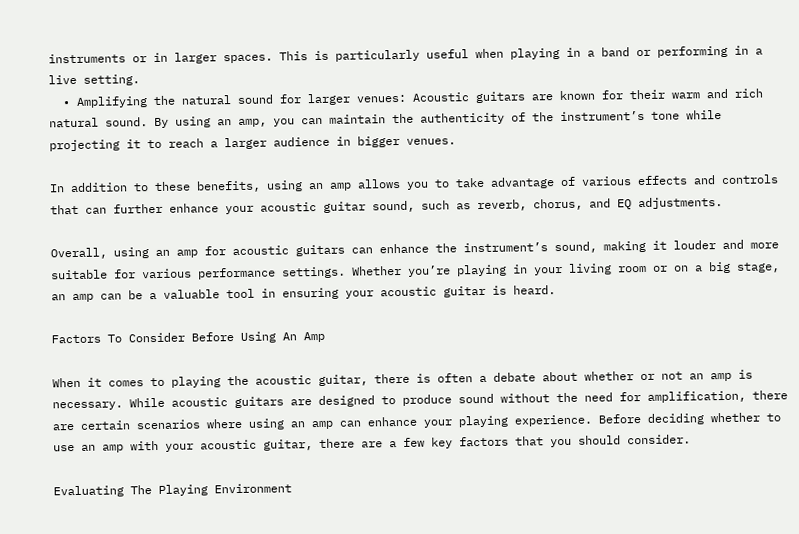instruments or in larger spaces. This is particularly useful when playing in a band or performing in a live setting.
  • Amplifying the natural sound for larger venues: Acoustic guitars are known for their warm and rich natural sound. By using an amp, you can maintain the authenticity of the instrument’s tone while projecting it to reach a larger audience in bigger venues.

In addition to these benefits, using an amp allows you to take advantage of various effects and controls that can further enhance your acoustic guitar sound, such as reverb, chorus, and EQ adjustments.

Overall, using an amp for acoustic guitars can enhance the instrument’s sound, making it louder and more suitable for various performance settings. Whether you’re playing in your living room or on a big stage, an amp can be a valuable tool in ensuring your acoustic guitar is heard.

Factors To Consider Before Using An Amp

When it comes to playing the acoustic guitar, there is often a debate about whether or not an amp is necessary. While acoustic guitars are designed to produce sound without the need for amplification, there are certain scenarios where using an amp can enhance your playing experience. Before deciding whether to use an amp with your acoustic guitar, there are a few key factors that you should consider.

Evaluating The Playing Environment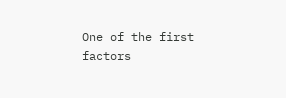One of the first factors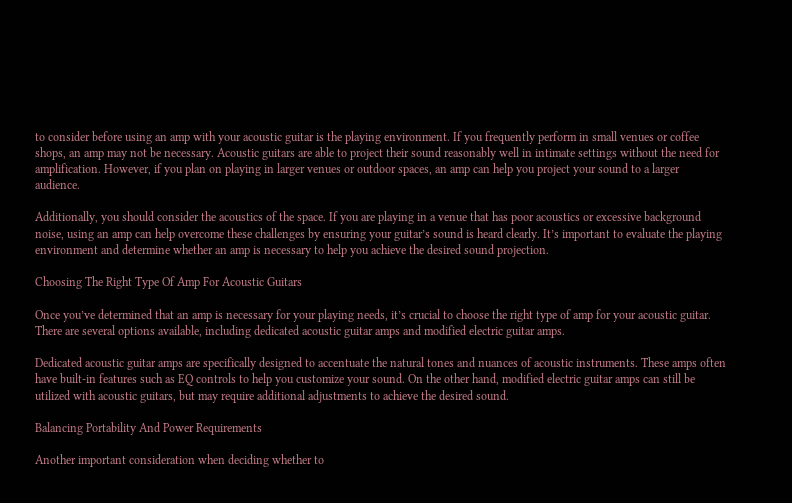to consider before using an amp with your acoustic guitar is the playing environment. If you frequently perform in small venues or coffee shops, an amp may not be necessary. Acoustic guitars are able to project their sound reasonably well in intimate settings without the need for amplification. However, if you plan on playing in larger venues or outdoor spaces, an amp can help you project your sound to a larger audience.

Additionally, you should consider the acoustics of the space. If you are playing in a venue that has poor acoustics or excessive background noise, using an amp can help overcome these challenges by ensuring your guitar’s sound is heard clearly. It’s important to evaluate the playing environment and determine whether an amp is necessary to help you achieve the desired sound projection.

Choosing The Right Type Of Amp For Acoustic Guitars

Once you’ve determined that an amp is necessary for your playing needs, it’s crucial to choose the right type of amp for your acoustic guitar. There are several options available, including dedicated acoustic guitar amps and modified electric guitar amps.

Dedicated acoustic guitar amps are specifically designed to accentuate the natural tones and nuances of acoustic instruments. These amps often have built-in features such as EQ controls to help you customize your sound. On the other hand, modified electric guitar amps can still be utilized with acoustic guitars, but may require additional adjustments to achieve the desired sound.

Balancing Portability And Power Requirements

Another important consideration when deciding whether to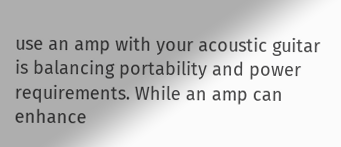use an amp with your acoustic guitar is balancing portability and power requirements. While an amp can enhance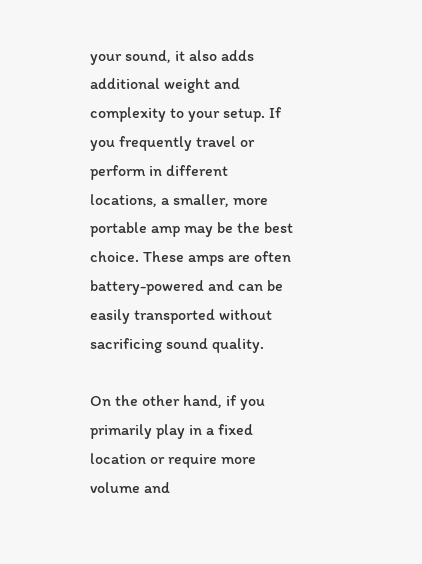your sound, it also adds additional weight and complexity to your setup. If you frequently travel or perform in different locations, a smaller, more portable amp may be the best choice. These amps are often battery-powered and can be easily transported without sacrificing sound quality.

On the other hand, if you primarily play in a fixed location or require more volume and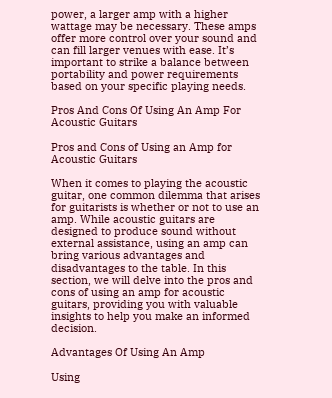power, a larger amp with a higher wattage may be necessary. These amps offer more control over your sound and can fill larger venues with ease. It’s important to strike a balance between portability and power requirements based on your specific playing needs.

Pros And Cons Of Using An Amp For Acoustic Guitars

Pros and Cons of Using an Amp for Acoustic Guitars

When it comes to playing the acoustic guitar, one common dilemma that arises for guitarists is whether or not to use an amp. While acoustic guitars are designed to produce sound without external assistance, using an amp can bring various advantages and disadvantages to the table. In this section, we will delve into the pros and cons of using an amp for acoustic guitars, providing you with valuable insights to help you make an informed decision.

Advantages Of Using An Amp

Using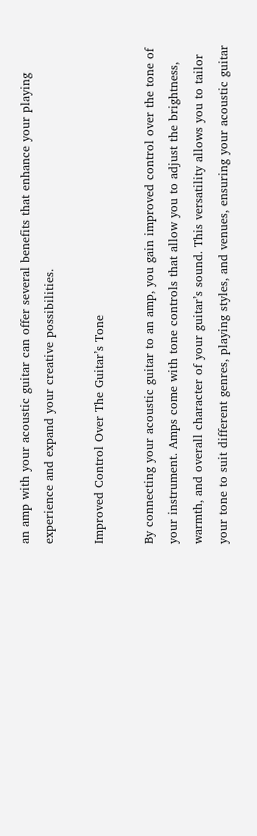an amp with your acoustic guitar can offer several benefits that enhance your playing experience and expand your creative possibilities.

Improved Control Over The Guitar’s Tone

By connecting your acoustic guitar to an amp, you gain improved control over the tone of your instrument. Amps come with tone controls that allow you to adjust the brightness, warmth, and overall character of your guitar’s sound. This versatility allows you to tailor your tone to suit different genres, playing styles, and venues, ensuring your acoustic guitar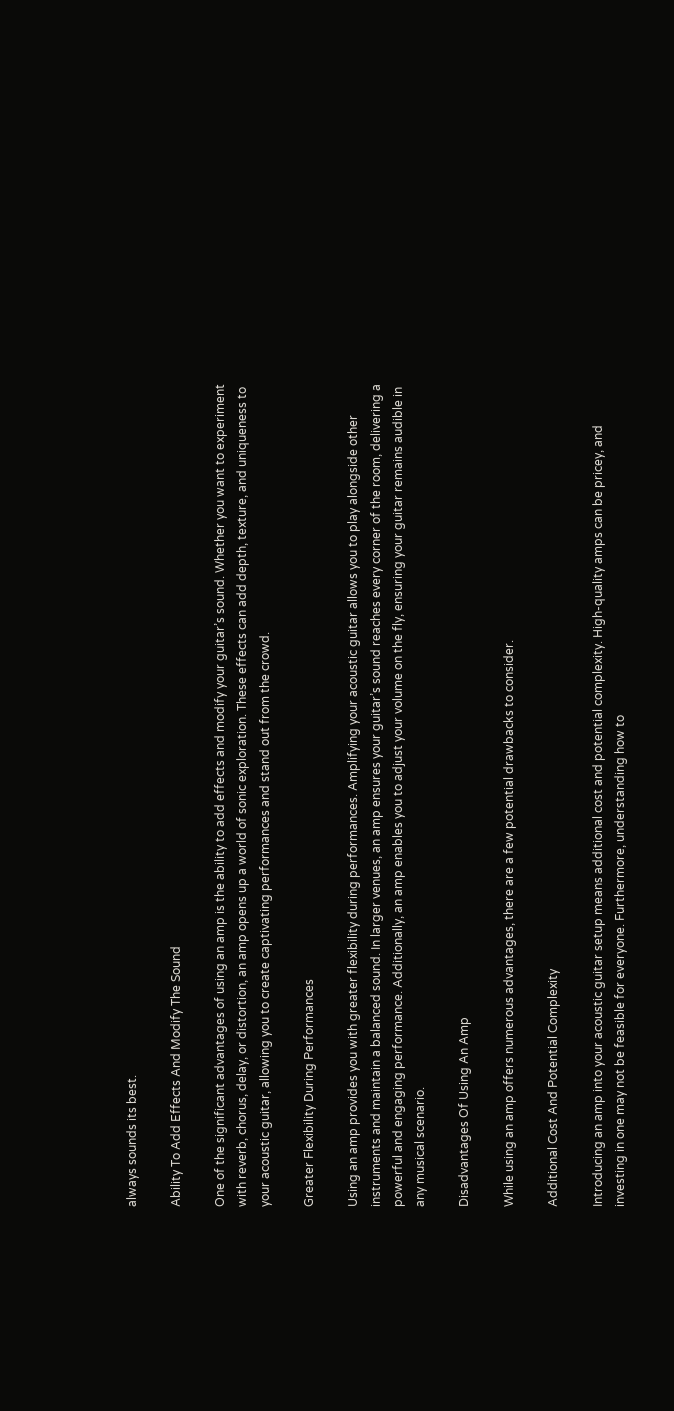always sounds its best.

Ability To Add Effects And Modify The Sound

One of the significant advantages of using an amp is the ability to add effects and modify your guitar’s sound. Whether you want to experiment with reverb, chorus, delay, or distortion, an amp opens up a world of sonic exploration. These effects can add depth, texture, and uniqueness to your acoustic guitar, allowing you to create captivating performances and stand out from the crowd.

Greater Flexibility During Performances

Using an amp provides you with greater flexibility during performances. Amplifying your acoustic guitar allows you to play alongside other instruments and maintain a balanced sound. In larger venues, an amp ensures your guitar’s sound reaches every corner of the room, delivering a powerful and engaging performance. Additionally, an amp enables you to adjust your volume on the fly, ensuring your guitar remains audible in any musical scenario.

Disadvantages Of Using An Amp

While using an amp offers numerous advantages, there are a few potential drawbacks to consider.

Additional Cost And Potential Complexity

Introducing an amp into your acoustic guitar setup means additional cost and potential complexity. High-quality amps can be pricey, and investing in one may not be feasible for everyone. Furthermore, understanding how to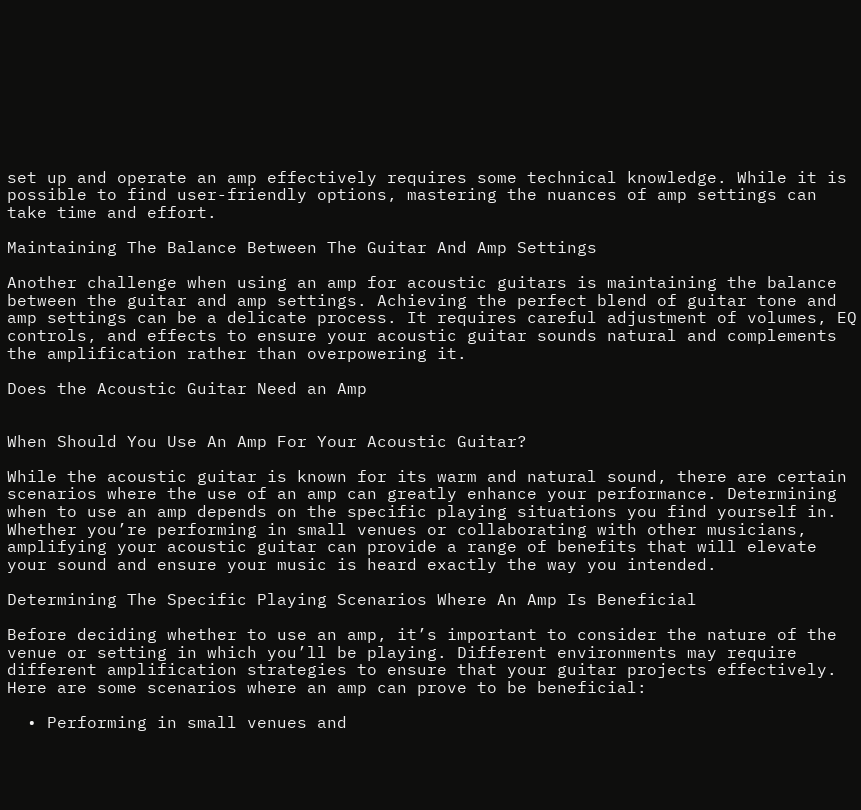set up and operate an amp effectively requires some technical knowledge. While it is possible to find user-friendly options, mastering the nuances of amp settings can take time and effort.

Maintaining The Balance Between The Guitar And Amp Settings

Another challenge when using an amp for acoustic guitars is maintaining the balance between the guitar and amp settings. Achieving the perfect blend of guitar tone and amp settings can be a delicate process. It requires careful adjustment of volumes, EQ controls, and effects to ensure your acoustic guitar sounds natural and complements the amplification rather than overpowering it.

Does the Acoustic Guitar Need an Amp


When Should You Use An Amp For Your Acoustic Guitar?

While the acoustic guitar is known for its warm and natural sound, there are certain scenarios where the use of an amp can greatly enhance your performance. Determining when to use an amp depends on the specific playing situations you find yourself in. Whether you’re performing in small venues or collaborating with other musicians, amplifying your acoustic guitar can provide a range of benefits that will elevate your sound and ensure your music is heard exactly the way you intended.

Determining The Specific Playing Scenarios Where An Amp Is Beneficial

Before deciding whether to use an amp, it’s important to consider the nature of the venue or setting in which you’ll be playing. Different environments may require different amplification strategies to ensure that your guitar projects effectively. Here are some scenarios where an amp can prove to be beneficial:

  • Performing in small venues and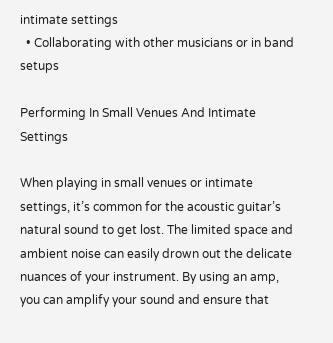intimate settings
  • Collaborating with other musicians or in band setups

Performing In Small Venues And Intimate Settings

When playing in small venues or intimate settings, it’s common for the acoustic guitar’s natural sound to get lost. The limited space and ambient noise can easily drown out the delicate nuances of your instrument. By using an amp, you can amplify your sound and ensure that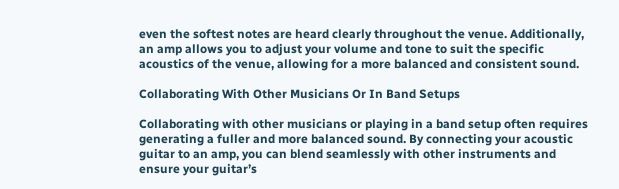even the softest notes are heard clearly throughout the venue. Additionally, an amp allows you to adjust your volume and tone to suit the specific acoustics of the venue, allowing for a more balanced and consistent sound.

Collaborating With Other Musicians Or In Band Setups

Collaborating with other musicians or playing in a band setup often requires generating a fuller and more balanced sound. By connecting your acoustic guitar to an amp, you can blend seamlessly with other instruments and ensure your guitar’s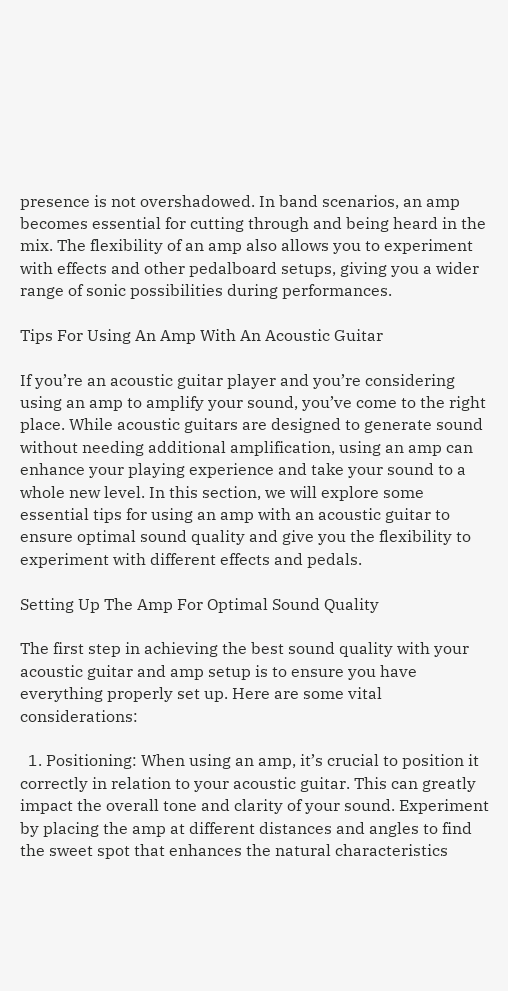presence is not overshadowed. In band scenarios, an amp becomes essential for cutting through and being heard in the mix. The flexibility of an amp also allows you to experiment with effects and other pedalboard setups, giving you a wider range of sonic possibilities during performances.

Tips For Using An Amp With An Acoustic Guitar

If you’re an acoustic guitar player and you’re considering using an amp to amplify your sound, you’ve come to the right place. While acoustic guitars are designed to generate sound without needing additional amplification, using an amp can enhance your playing experience and take your sound to a whole new level. In this section, we will explore some essential tips for using an amp with an acoustic guitar to ensure optimal sound quality and give you the flexibility to experiment with different effects and pedals.

Setting Up The Amp For Optimal Sound Quality

The first step in achieving the best sound quality with your acoustic guitar and amp setup is to ensure you have everything properly set up. Here are some vital considerations:

  1. Positioning: When using an amp, it’s crucial to position it correctly in relation to your acoustic guitar. This can greatly impact the overall tone and clarity of your sound. Experiment by placing the amp at different distances and angles to find the sweet spot that enhances the natural characteristics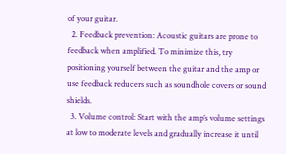of your guitar.
  2. Feedback prevention: Acoustic guitars are prone to feedback when amplified. To minimize this, try positioning yourself between the guitar and the amp or use feedback reducers such as soundhole covers or sound shields.
  3. Volume control: Start with the amp’s volume settings at low to moderate levels and gradually increase it until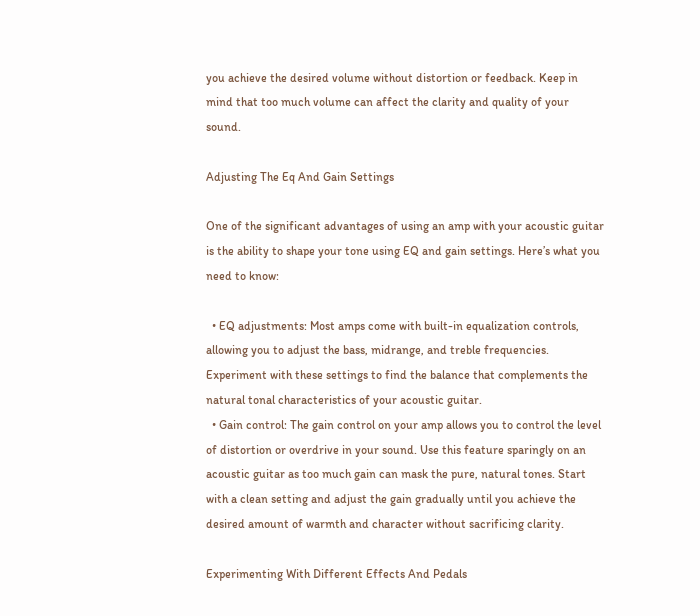you achieve the desired volume without distortion or feedback. Keep in mind that too much volume can affect the clarity and quality of your sound.

Adjusting The Eq And Gain Settings

One of the significant advantages of using an amp with your acoustic guitar is the ability to shape your tone using EQ and gain settings. Here’s what you need to know:

  • EQ adjustments: Most amps come with built-in equalization controls, allowing you to adjust the bass, midrange, and treble frequencies. Experiment with these settings to find the balance that complements the natural tonal characteristics of your acoustic guitar.
  • Gain control: The gain control on your amp allows you to control the level of distortion or overdrive in your sound. Use this feature sparingly on an acoustic guitar as too much gain can mask the pure, natural tones. Start with a clean setting and adjust the gain gradually until you achieve the desired amount of warmth and character without sacrificing clarity.

Experimenting With Different Effects And Pedals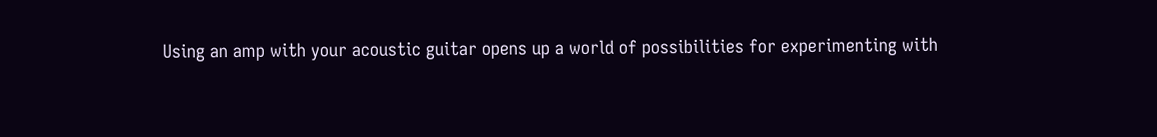Using an amp with your acoustic guitar opens up a world of possibilities for experimenting with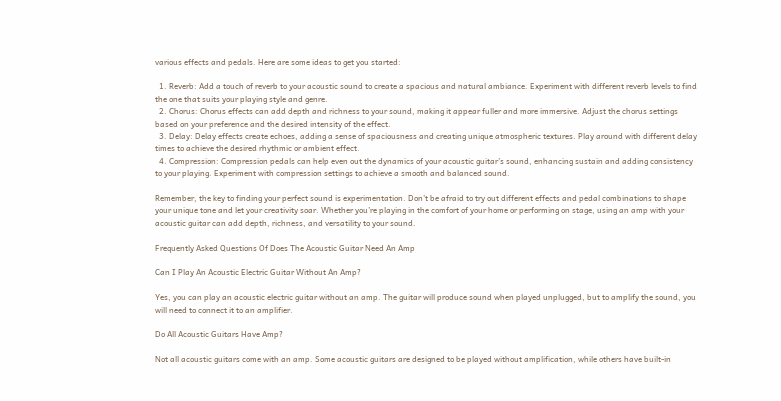various effects and pedals. Here are some ideas to get you started:

  1. Reverb: Add a touch of reverb to your acoustic sound to create a spacious and natural ambiance. Experiment with different reverb levels to find the one that suits your playing style and genre.
  2. Chorus: Chorus effects can add depth and richness to your sound, making it appear fuller and more immersive. Adjust the chorus settings based on your preference and the desired intensity of the effect.
  3. Delay: Delay effects create echoes, adding a sense of spaciousness and creating unique atmospheric textures. Play around with different delay times to achieve the desired rhythmic or ambient effect.
  4. Compression: Compression pedals can help even out the dynamics of your acoustic guitar’s sound, enhancing sustain and adding consistency to your playing. Experiment with compression settings to achieve a smooth and balanced sound.

Remember, the key to finding your perfect sound is experimentation. Don’t be afraid to try out different effects and pedal combinations to shape your unique tone and let your creativity soar. Whether you’re playing in the comfort of your home or performing on stage, using an amp with your acoustic guitar can add depth, richness, and versatility to your sound.

Frequently Asked Questions Of Does The Acoustic Guitar Need An Amp

Can I Play An Acoustic Electric Guitar Without An Amp?

Yes, you can play an acoustic electric guitar without an amp. The guitar will produce sound when played unplugged, but to amplify the sound, you will need to connect it to an amplifier.

Do All Acoustic Guitars Have Amp?

Not all acoustic guitars come with an amp. Some acoustic guitars are designed to be played without amplification, while others have built-in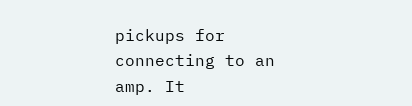pickups for connecting to an amp. It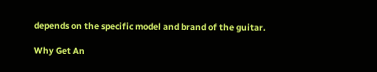depends on the specific model and brand of the guitar.

Why Get An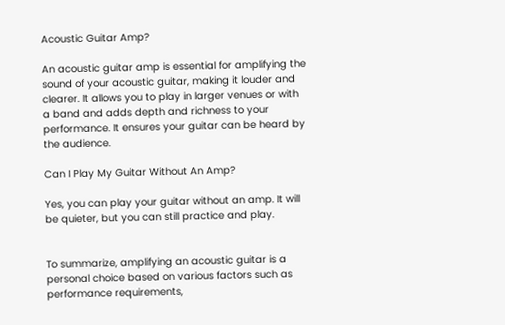Acoustic Guitar Amp?

An acoustic guitar amp is essential for amplifying the sound of your acoustic guitar, making it louder and clearer. It allows you to play in larger venues or with a band and adds depth and richness to your performance. It ensures your guitar can be heard by the audience.

Can I Play My Guitar Without An Amp?

Yes, you can play your guitar without an amp. It will be quieter, but you can still practice and play.


To summarize, amplifying an acoustic guitar is a personal choice based on various factors such as performance requirements,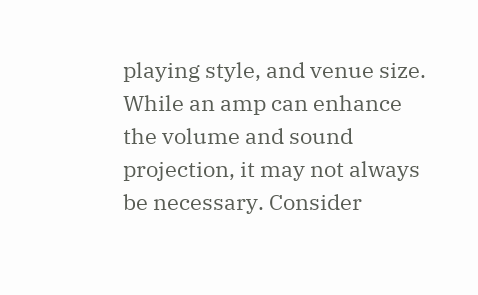playing style, and venue size. While an amp can enhance the volume and sound projection, it may not always be necessary. Consider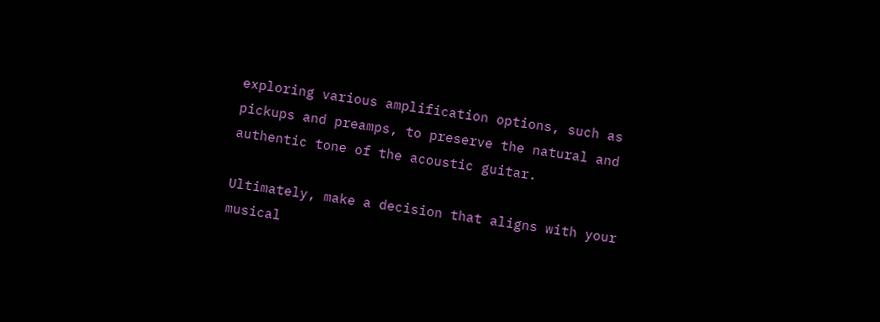exploring various amplification options, such as pickups and preamps, to preserve the natural and authentic tone of the acoustic guitar.

Ultimately, make a decision that aligns with your musical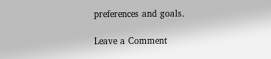preferences and goals.

Leave a Comment